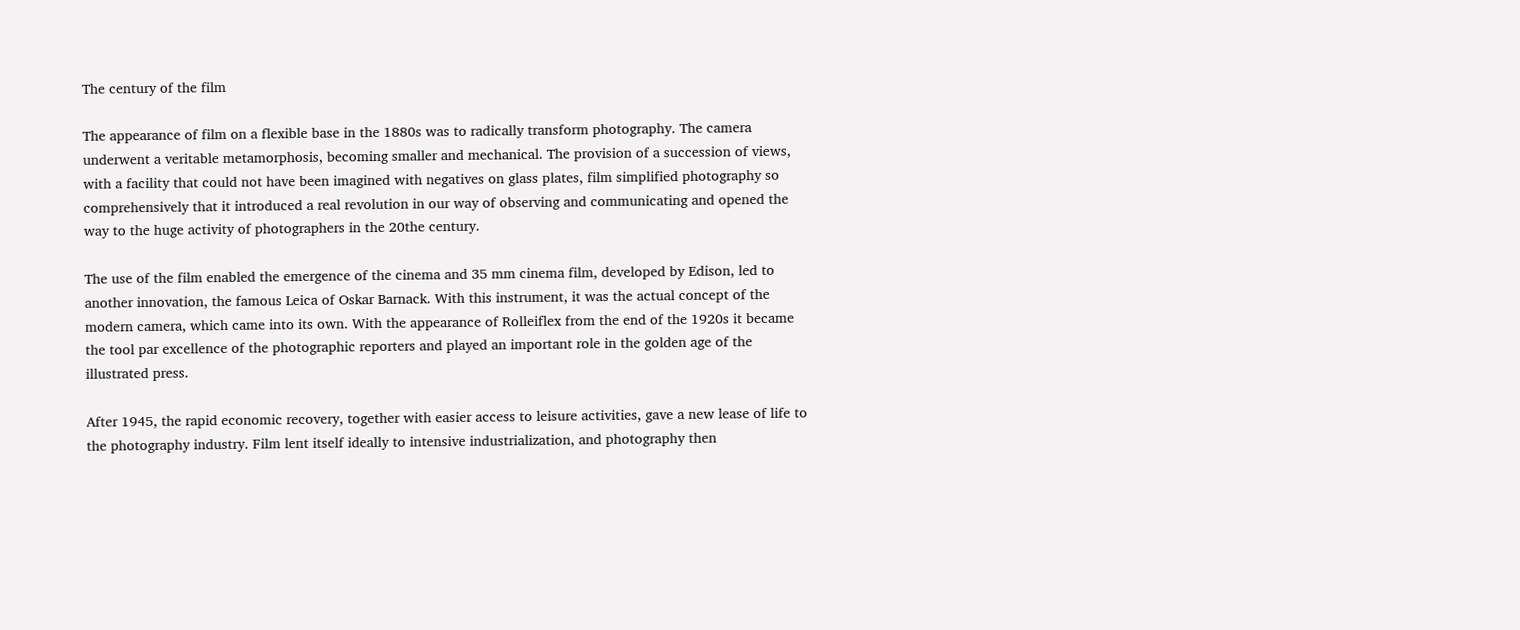The century of the film

The appearance of film on a flexible base in the 1880s was to radically transform photography. The camera underwent a veritable metamorphosis, becoming smaller and mechanical. The provision of a succession of views, with a facility that could not have been imagined with negatives on glass plates, film simplified photography so comprehensively that it introduced a real revolution in our way of observing and communicating and opened the way to the huge activity of photographers in the 20the century.

The use of the film enabled the emergence of the cinema and 35 mm cinema film, developed by Edison, led to another innovation, the famous Leica of Oskar Barnack. With this instrument, it was the actual concept of the modern camera, which came into its own. With the appearance of Rolleiflex from the end of the 1920s it became the tool par excellence of the photographic reporters and played an important role in the golden age of the illustrated press.

After 1945, the rapid economic recovery, together with easier access to leisure activities, gave a new lease of life to the photography industry. Film lent itself ideally to intensive industrialization, and photography then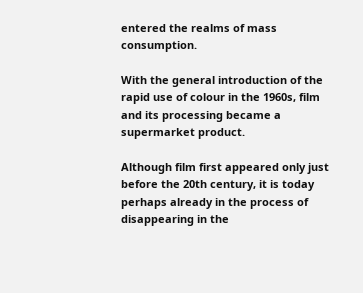entered the realms of mass consumption.

With the general introduction of the rapid use of colour in the 1960s, film and its processing became a supermarket product.

Although film first appeared only just before the 20th century, it is today perhaps already in the process of disappearing in the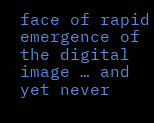face of rapid emergence of the digital image … and yet never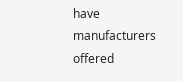have manufacturers offered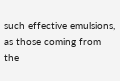such effective emulsions, as those coming from the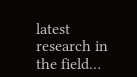latest research in the field…